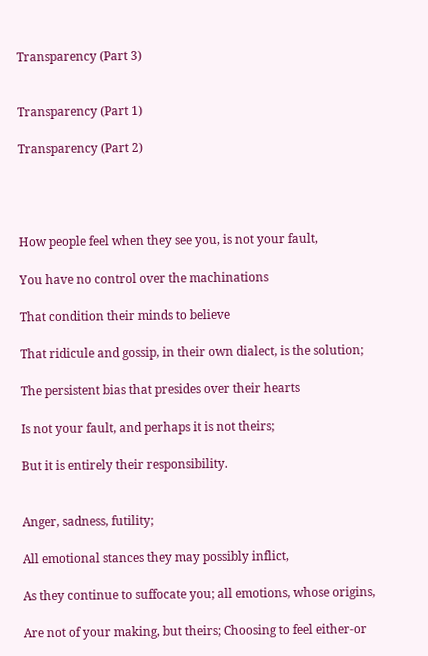Transparency (Part 3)


Transparency (Part 1)

Transparency (Part 2)




How people feel when they see you, is not your fault,

You have no control over the machinations

That condition their minds to believe

That ridicule and gossip, in their own dialect, is the solution;

The persistent bias that presides over their hearts

Is not your fault, and perhaps it is not theirs;

But it is entirely their responsibility.


Anger, sadness, futility;

All emotional stances they may possibly inflict,

As they continue to suffocate you; all emotions, whose origins,

Are not of your making, but theirs; Choosing to feel either-or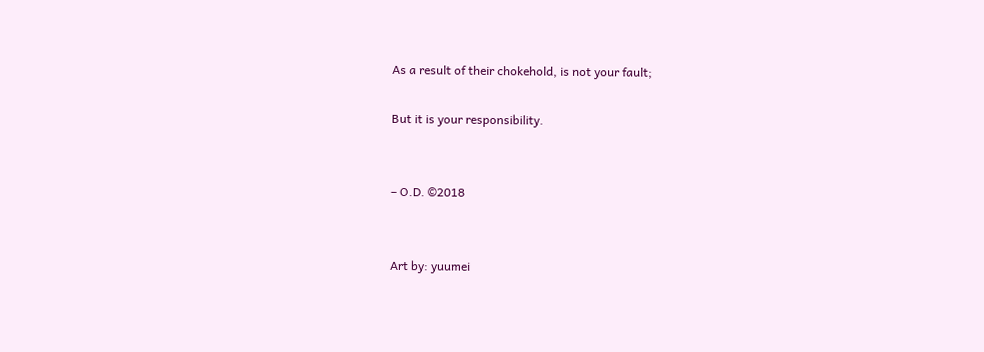As a result of their chokehold, is not your fault;

But it is your responsibility.


– O.D. ©2018


Art by: yuumei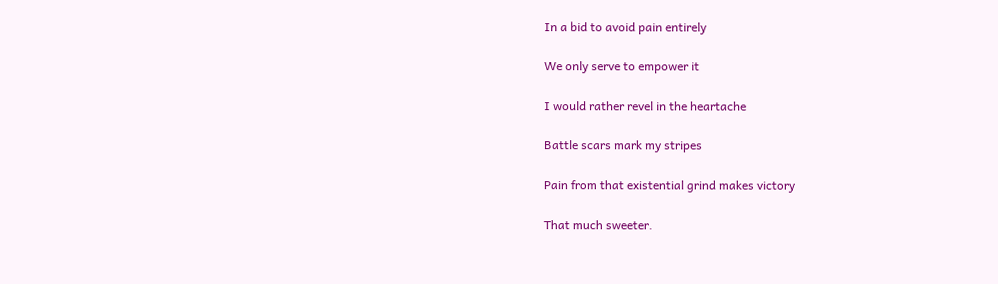In a bid to avoid pain entirely

We only serve to empower it

I would rather revel in the heartache

Battle scars mark my stripes

Pain from that existential grind makes victory

That much sweeter.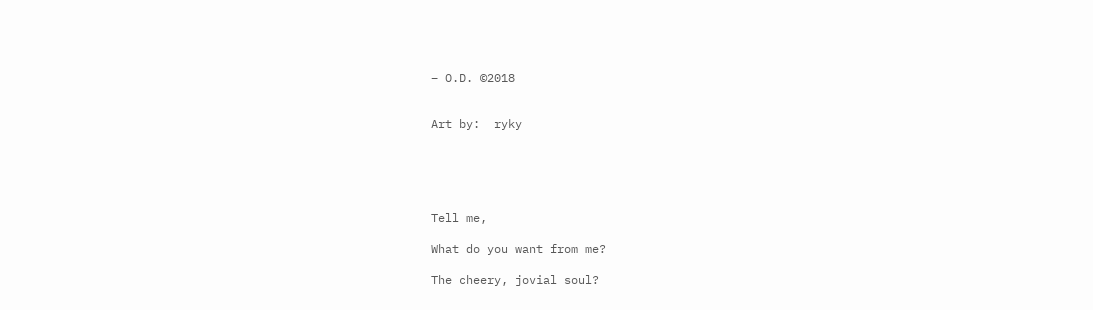– O.D. ©2018


Art by:  ryky





Tell me,

What do you want from me?

The cheery, jovial soul?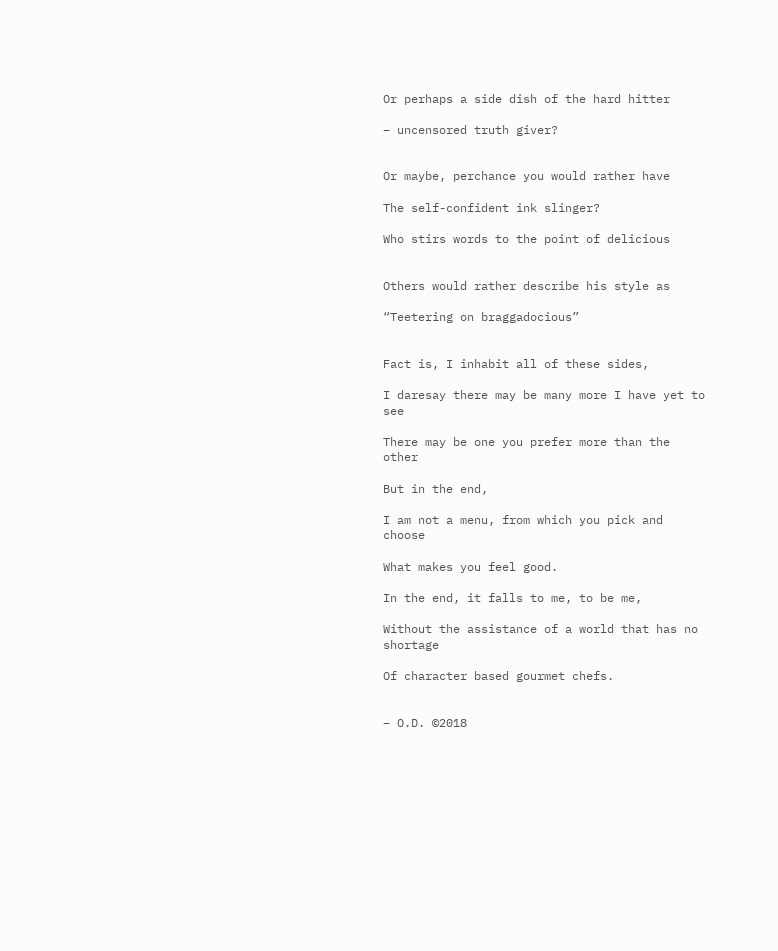Or perhaps a side dish of the hard hitter

– uncensored truth giver?


Or maybe, perchance you would rather have

The self-confident ink slinger?

Who stirs words to the point of delicious


Others would rather describe his style as

“Teetering on braggadocious”


Fact is, I inhabit all of these sides,

I daresay there may be many more I have yet to see

There may be one you prefer more than the other

But in the end,

I am not a menu, from which you pick and choose

What makes you feel good.

In the end, it falls to me, to be me,

Without the assistance of a world that has no shortage

Of character based gourmet chefs.


– O.D. ©2018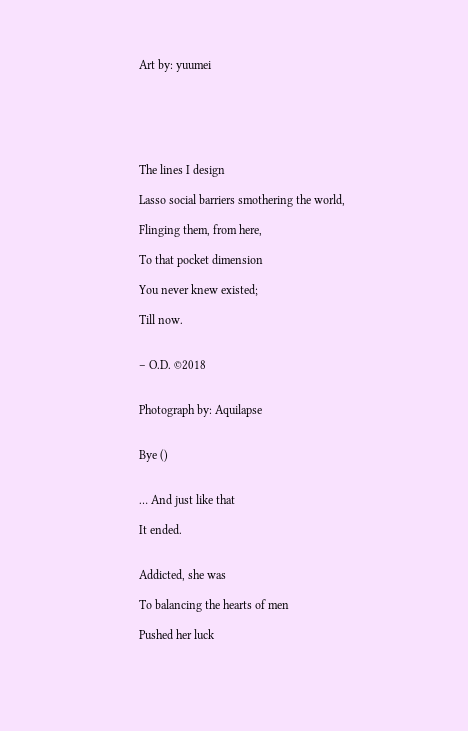Art by: yuumei






The lines I design

Lasso social barriers smothering the world,

Flinging them, from here,

To that pocket dimension

You never knew existed;

Till now.


– O.D. ©2018


Photograph by: Aquilapse


Bye ()


… And just like that

It ended.


Addicted, she was

To balancing the hearts of men

Pushed her luck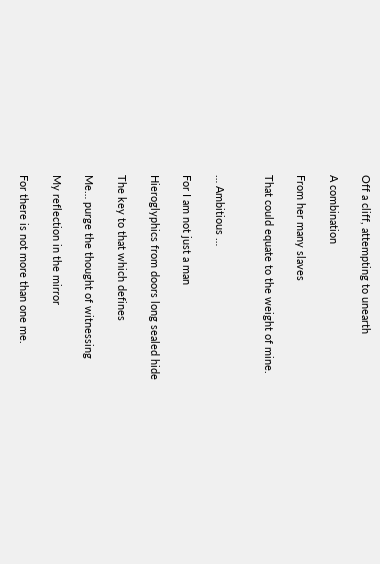Off a cliff, attempting to unearth

A combination

From her many slaves

That could equate to the weight of mine.


… Ambitious …

For I am not just a man

Hieroglyphics from doors long sealed hide

The key to that which defines

Me… purge the thought of witnessing

My reflection in the mirror

For there is not more than one me.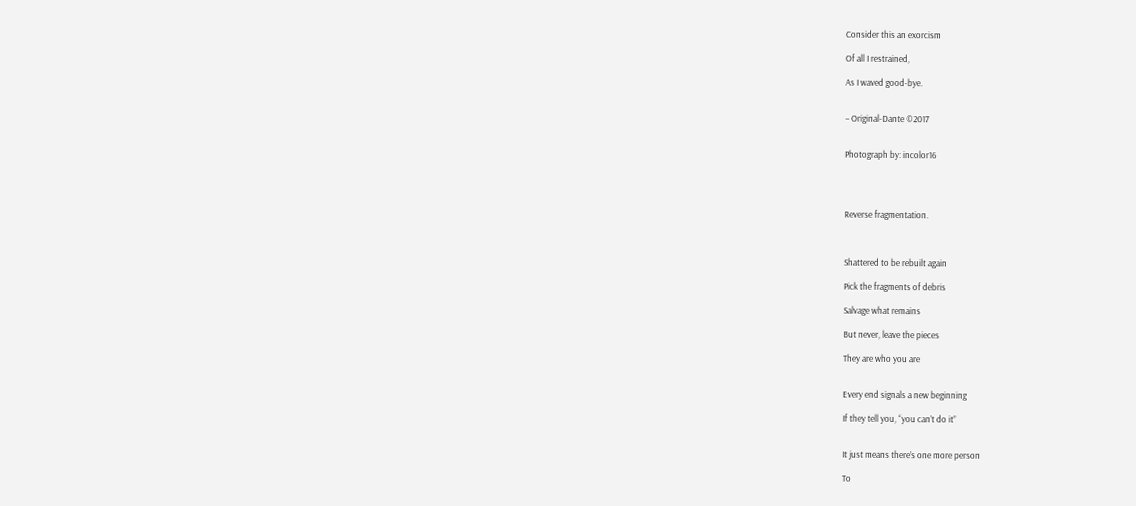Consider this an exorcism

Of all I restrained,

As I waved good-bye.


– Original-Dante ©2017


Photograph by: incolor16




Reverse fragmentation.



Shattered to be rebuilt again

Pick the fragments of debris

Salvage what remains

But never, leave the pieces

They are who you are


Every end signals a new beginning

If they tell you, “you can’t do it”


It just means there’s one more person

To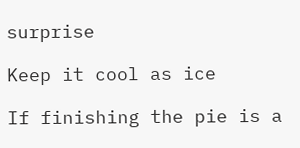surprise

Keep it cool as ice

If finishing the pie is a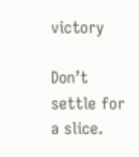victory

Don’t settle for a slice.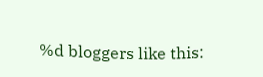%d bloggers like this: